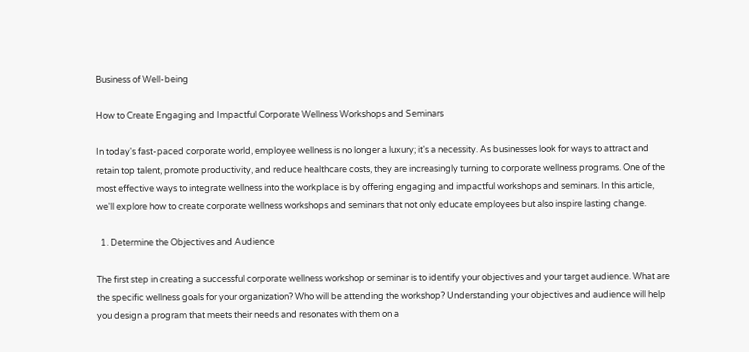Business of Well-being

How to Create Engaging and Impactful Corporate Wellness Workshops and Seminars

In today's fast-paced corporate world, employee wellness is no longer a luxury; it's a necessity. As businesses look for ways to attract and retain top talent, promote productivity, and reduce healthcare costs, they are increasingly turning to corporate wellness programs. One of the most effective ways to integrate wellness into the workplace is by offering engaging and impactful workshops and seminars. In this article, we'll explore how to create corporate wellness workshops and seminars that not only educate employees but also inspire lasting change.

  1. Determine the Objectives and Audience

The first step in creating a successful corporate wellness workshop or seminar is to identify your objectives and your target audience. What are the specific wellness goals for your organization? Who will be attending the workshop? Understanding your objectives and audience will help you design a program that meets their needs and resonates with them on a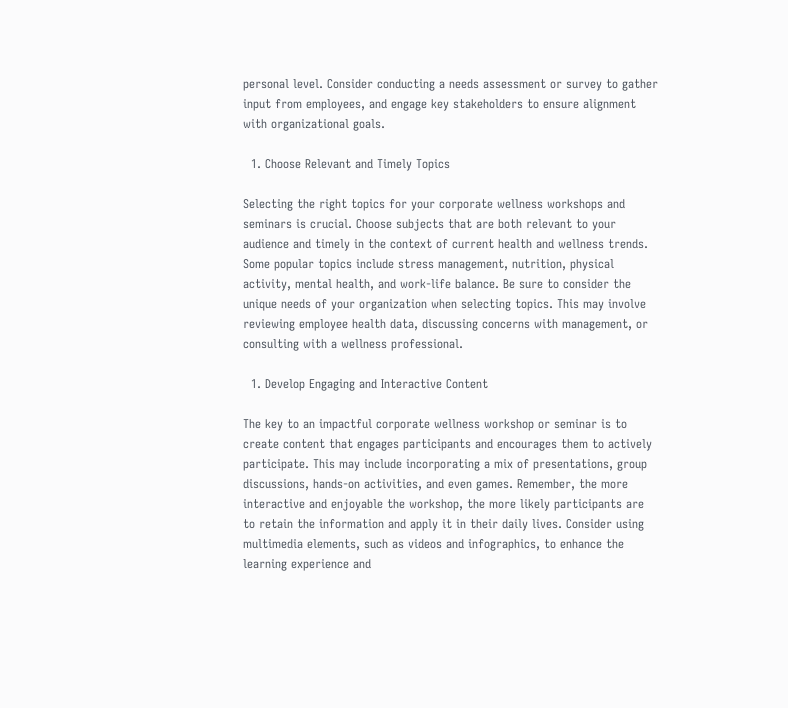personal level. Consider conducting a needs assessment or survey to gather input from employees, and engage key stakeholders to ensure alignment with organizational goals.

  1. Choose Relevant and Timely Topics

Selecting the right topics for your corporate wellness workshops and seminars is crucial. Choose subjects that are both relevant to your audience and timely in the context of current health and wellness trends. Some popular topics include stress management, nutrition, physical activity, mental health, and work-life balance. Be sure to consider the unique needs of your organization when selecting topics. This may involve reviewing employee health data, discussing concerns with management, or consulting with a wellness professional.

  1. Develop Engaging and Interactive Content

The key to an impactful corporate wellness workshop or seminar is to create content that engages participants and encourages them to actively participate. This may include incorporating a mix of presentations, group discussions, hands-on activities, and even games. Remember, the more interactive and enjoyable the workshop, the more likely participants are to retain the information and apply it in their daily lives. Consider using multimedia elements, such as videos and infographics, to enhance the learning experience and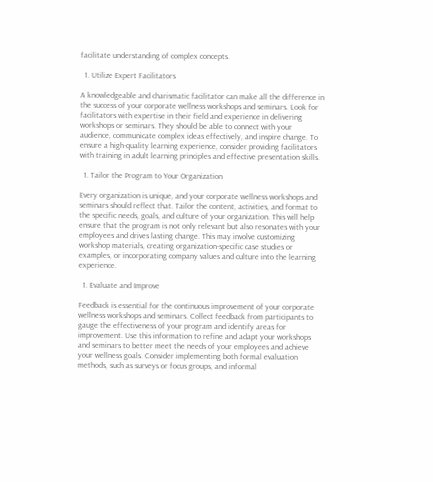facilitate understanding of complex concepts.

  1. Utilize Expert Facilitators

A knowledgeable and charismatic facilitator can make all the difference in the success of your corporate wellness workshops and seminars. Look for facilitators with expertise in their field and experience in delivering workshops or seminars. They should be able to connect with your audience, communicate complex ideas effectively, and inspire change. To ensure a high-quality learning experience, consider providing facilitators with training in adult learning principles and effective presentation skills.

  1. Tailor the Program to Your Organization

Every organization is unique, and your corporate wellness workshops and seminars should reflect that. Tailor the content, activities, and format to the specific needs, goals, and culture of your organization. This will help ensure that the program is not only relevant but also resonates with your employees and drives lasting change. This may involve customizing workshop materials, creating organization-specific case studies or examples, or incorporating company values and culture into the learning experience.

  1. Evaluate and Improve

Feedback is essential for the continuous improvement of your corporate wellness workshops and seminars. Collect feedback from participants to gauge the effectiveness of your program and identify areas for improvement. Use this information to refine and adapt your workshops and seminars to better meet the needs of your employees and achieve your wellness goals. Consider implementing both formal evaluation methods, such as surveys or focus groups, and informal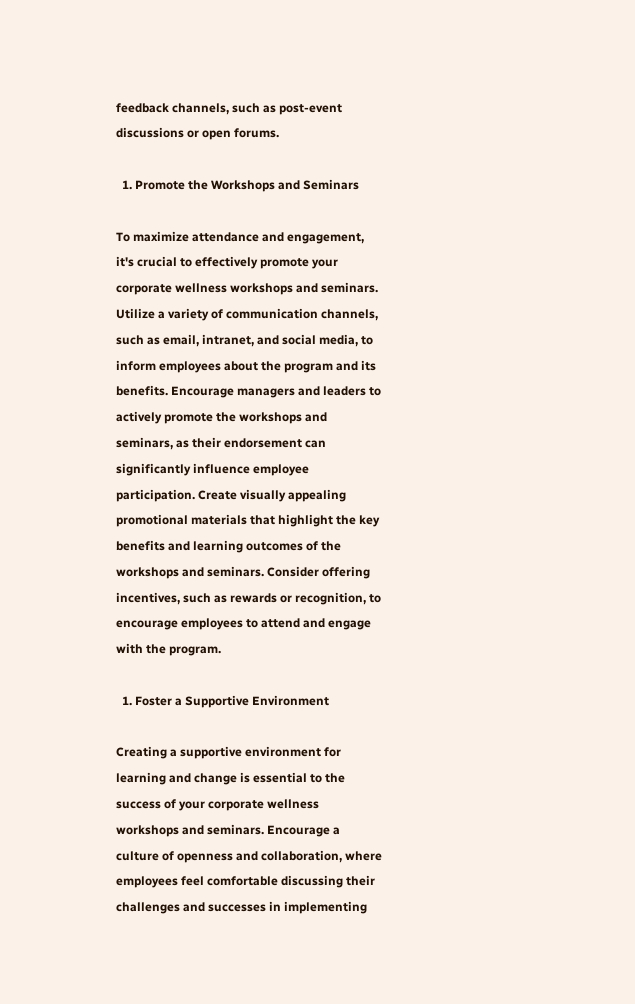feedback channels, such as post-event discussions or open forums.

  1. Promote the Workshops and Seminars

To maximize attendance and engagement, it's crucial to effectively promote your corporate wellness workshops and seminars. Utilize a variety of communication channels, such as email, intranet, and social media, to inform employees about the program and its benefits. Encourage managers and leaders to actively promote the workshops and seminars, as their endorsement can significantly influence employee participation. Create visually appealing promotional materials that highlight the key benefits and learning outcomes of the workshops and seminars. Consider offering incentives, such as rewards or recognition, to encourage employees to attend and engage with the program.

  1. Foster a Supportive Environment

Creating a supportive environment for learning and change is essential to the success of your corporate wellness workshops and seminars. Encourage a culture of openness and collaboration, where employees feel comfortable discussing their challenges and successes in implementing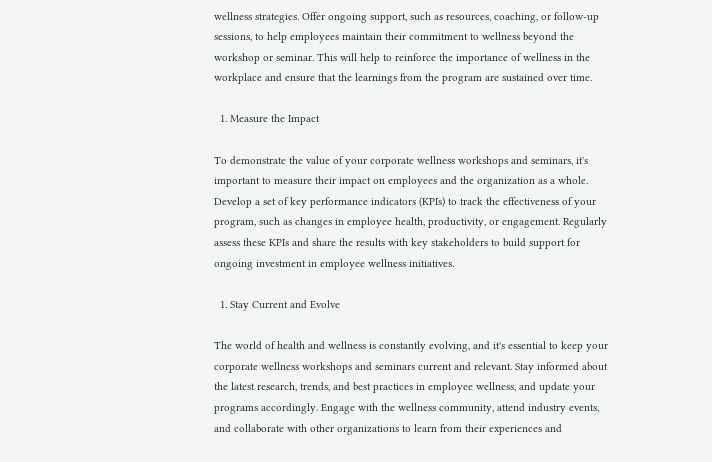wellness strategies. Offer ongoing support, such as resources, coaching, or follow-up sessions, to help employees maintain their commitment to wellness beyond the workshop or seminar. This will help to reinforce the importance of wellness in the workplace and ensure that the learnings from the program are sustained over time.

  1. Measure the Impact

To demonstrate the value of your corporate wellness workshops and seminars, it's important to measure their impact on employees and the organization as a whole. Develop a set of key performance indicators (KPIs) to track the effectiveness of your program, such as changes in employee health, productivity, or engagement. Regularly assess these KPIs and share the results with key stakeholders to build support for ongoing investment in employee wellness initiatives.

  1. Stay Current and Evolve

The world of health and wellness is constantly evolving, and it's essential to keep your corporate wellness workshops and seminars current and relevant. Stay informed about the latest research, trends, and best practices in employee wellness, and update your programs accordingly. Engage with the wellness community, attend industry events, and collaborate with other organizations to learn from their experiences and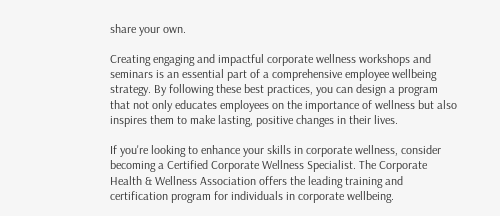share your own.

Creating engaging and impactful corporate wellness workshops and seminars is an essential part of a comprehensive employee wellbeing strategy. By following these best practices, you can design a program that not only educates employees on the importance of wellness but also inspires them to make lasting, positive changes in their lives.

If you're looking to enhance your skills in corporate wellness, consider becoming a Certified Corporate Wellness Specialist. The Corporate Health & Wellness Association offers the leading training and certification program for individuals in corporate wellbeing.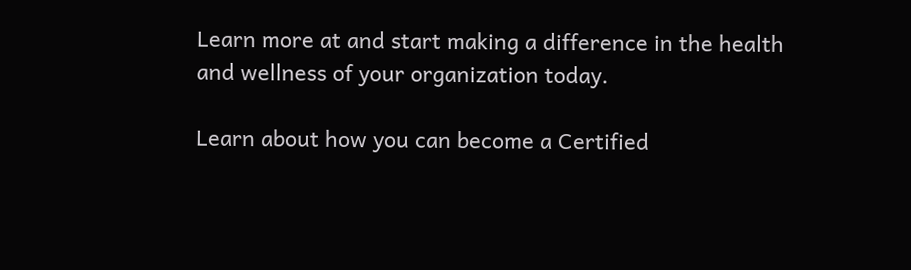Learn more at and start making a difference in the health and wellness of your organization today.

Learn about how you can become a Certified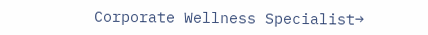Corporate Wellness Specialist→